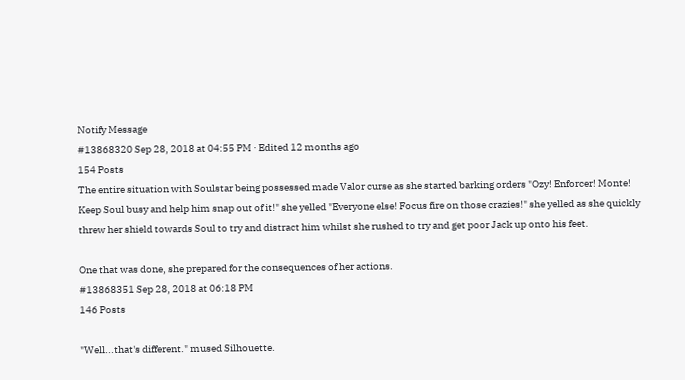Notify Message
#13868320 Sep 28, 2018 at 04:55 PM · Edited 12 months ago
154 Posts
The entire situation with Soulstar being possessed made Valor curse as she started barking orders "Ozy! Enforcer! Monte! Keep Soul busy and help him snap out of it!" she yelled "Everyone else! Focus fire on those crazies!" she yelled as she quickly threw her shield towards Soul to try and distract him whilst she rushed to try and get poor Jack up onto his feet.

One that was done, she prepared for the consequences of her actions.
#13868351 Sep 28, 2018 at 06:18 PM
146 Posts

"Well...that's different." mused Silhouette.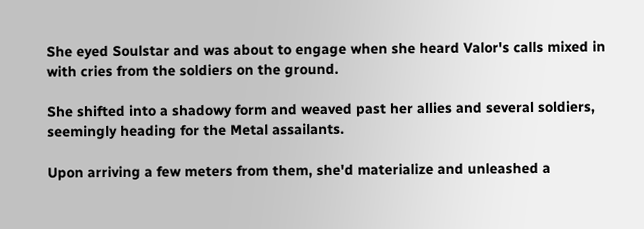She eyed Soulstar and was about to engage when she heard Valor's calls mixed in with cries from the soldiers on the ground.

She shifted into a shadowy form and weaved past her allies and several soldiers, seemingly heading for the Metal assailants.

Upon arriving a few meters from them, she'd materialize and unleashed a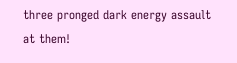three pronged dark energy assault at them!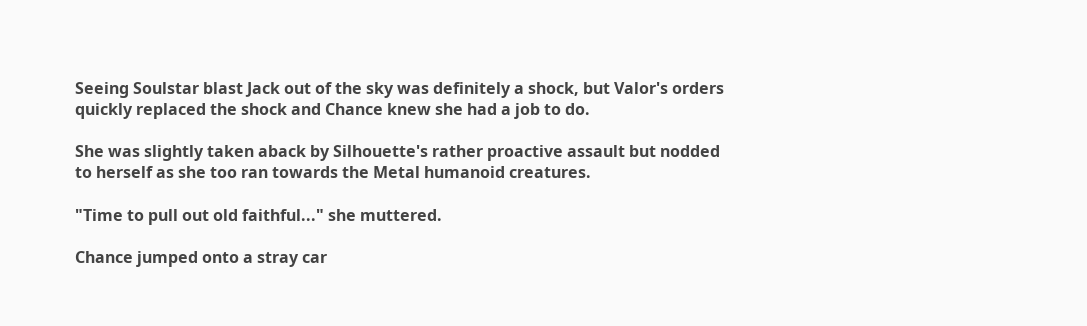Seeing Soulstar blast Jack out of the sky was definitely a shock, but Valor's orders quickly replaced the shock and Chance knew she had a job to do.

She was slightly taken aback by Silhouette's rather proactive assault but nodded to herself as she too ran towards the Metal humanoid creatures.

"Time to pull out old faithful..." she muttered.

Chance jumped onto a stray car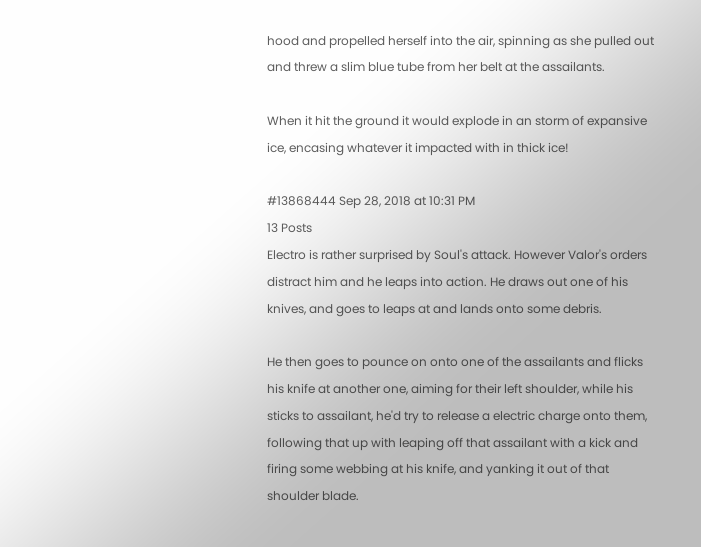hood and propelled herself into the air, spinning as she pulled out and threw a slim blue tube from her belt at the assailants.

When it hit the ground it would explode in an storm of expansive ice, encasing whatever it impacted with in thick ice!

#13868444 Sep 28, 2018 at 10:31 PM
13 Posts
Electro is rather surprised by Soul's attack. However Valor's orders distract him and he leaps into action. He draws out one of his knives, and goes to leaps at and lands onto some debris.

He then goes to pounce on onto one of the assailants and flicks his knife at another one, aiming for their left shoulder, while his sticks to assailant, he'd try to release a electric charge onto them, following that up with leaping off that assailant with a kick and firing some webbing at his knife, and yanking it out of that shoulder blade.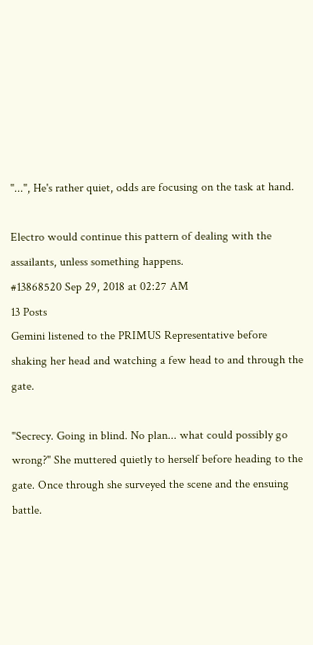"...", He's rather quiet, odds are focusing on the task at hand.

Electro would continue this pattern of dealing with the assailants, unless something happens.
#13868520 Sep 29, 2018 at 02:27 AM
13 Posts
Gemini listened to the PRIMUS Representative before shaking her head and watching a few head to and through the gate.

"Secrecy. Going in blind. No plan... what could possibly go wrong?" She muttered quietly to herself before heading to the gate. Once through she surveyed the scene and the ensuing battle.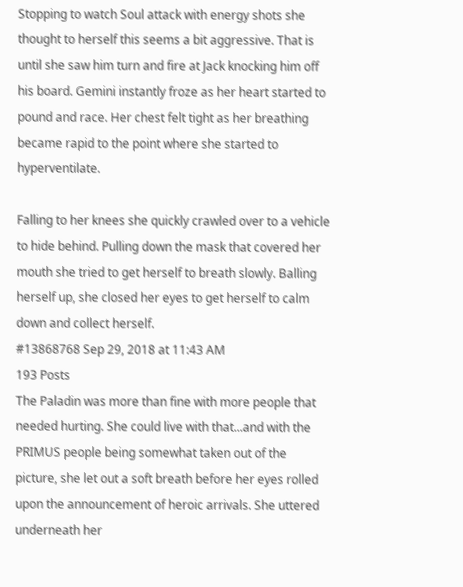Stopping to watch Soul attack with energy shots she thought to herself this seems a bit aggressive. That is until she saw him turn and fire at Jack knocking him off his board. Gemini instantly froze as her heart started to pound and race. Her chest felt tight as her breathing became rapid to the point where she started to hyperventilate.

Falling to her knees she quickly crawled over to a vehicle to hide behind. Pulling down the mask that covered her mouth she tried to get herself to breath slowly. Balling herself up, she closed her eyes to get herself to calm down and collect herself.
#13868768 Sep 29, 2018 at 11:43 AM
193 Posts
The Paladin was more than fine with more people that needed hurting. She could live with that...and with the PRIMUS people being somewhat taken out of the picture, she let out a soft breath before her eyes rolled upon the announcement of heroic arrivals. She uttered underneath her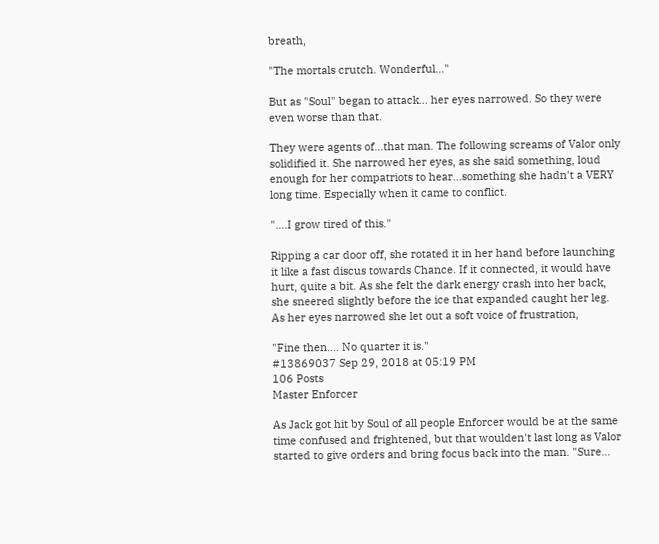breath,

"The mortals crutch. Wonderful..."

But as "Soul" began to attack... her eyes narrowed. So they were even worse than that.

They were agents of...that man. The following screams of Valor only solidified it. She narrowed her eyes, as she said something, loud enough for her compatriots to hear...something she hadn't a VERY long time. Especially when it came to conflict.

"....I grow tired of this."

Ripping a car door off, she rotated it in her hand before launching it like a fast discus towards Chance. If it connected, it would have hurt, quite a bit. As she felt the dark energy crash into her back, she sneered slightly before the ice that expanded caught her leg. As her eyes narrowed she let out a soft voice of frustration,

"Fine then.... No quarter it is."
#13869037 Sep 29, 2018 at 05:19 PM
106 Posts
Master Enforcer

As Jack got hit by Soul of all people Enforcer would be at the same time confused and frightened, but that woulden't last long as Valor started to give orders and bring focus back into the man. "Sure...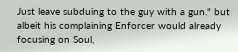Just leave subduing to the guy with a gun." but albeit his complaining Enforcer would already focusing on Soul,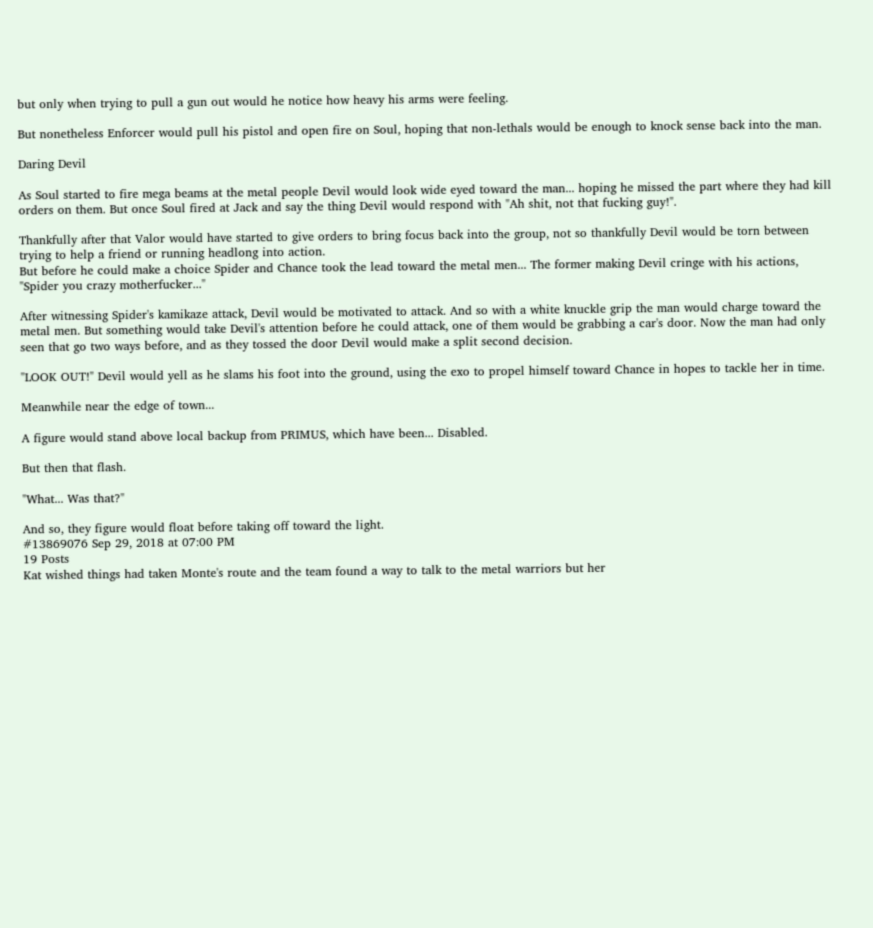but only when trying to pull a gun out would he notice how heavy his arms were feeling.

But nonetheless Enforcer would pull his pistol and open fire on Soul, hoping that non-lethals would be enough to knock sense back into the man.

Daring Devil

As Soul started to fire mega beams at the metal people Devil would look wide eyed toward the man... hoping he missed the part where they had kill orders on them. But once Soul fired at Jack and say the thing Devil would respond with "Ah shit, not that fucking guy!".

Thankfully after that Valor would have started to give orders to bring focus back into the group, not so thankfully Devil would be torn between trying to help a friend or running headlong into action.
But before he could make a choice Spider and Chance took the lead toward the metal men... The former making Devil cringe with his actions, "Spider you crazy motherfucker..."

After witnessing Spider's kamikaze attack, Devil would be motivated to attack. And so with a white knuckle grip the man would charge toward the metal men. But something would take Devil's attention before he could attack, one of them would be grabbing a car's door. Now the man had only seen that go two ways before, and as they tossed the door Devil would make a split second decision.

"LOOK OUT!" Devil would yell as he slams his foot into the ground, using the exo to propel himself toward Chance in hopes to tackle her in time.

Meanwhile near the edge of town...

A figure would stand above local backup from PRIMUS, which have been... Disabled.

But then that flash.

"What... Was that?"

And so, they figure would float before taking off toward the light.
#13869076 Sep 29, 2018 at 07:00 PM
19 Posts
Kat wished things had taken Monte's route and the team found a way to talk to the metal warriors but her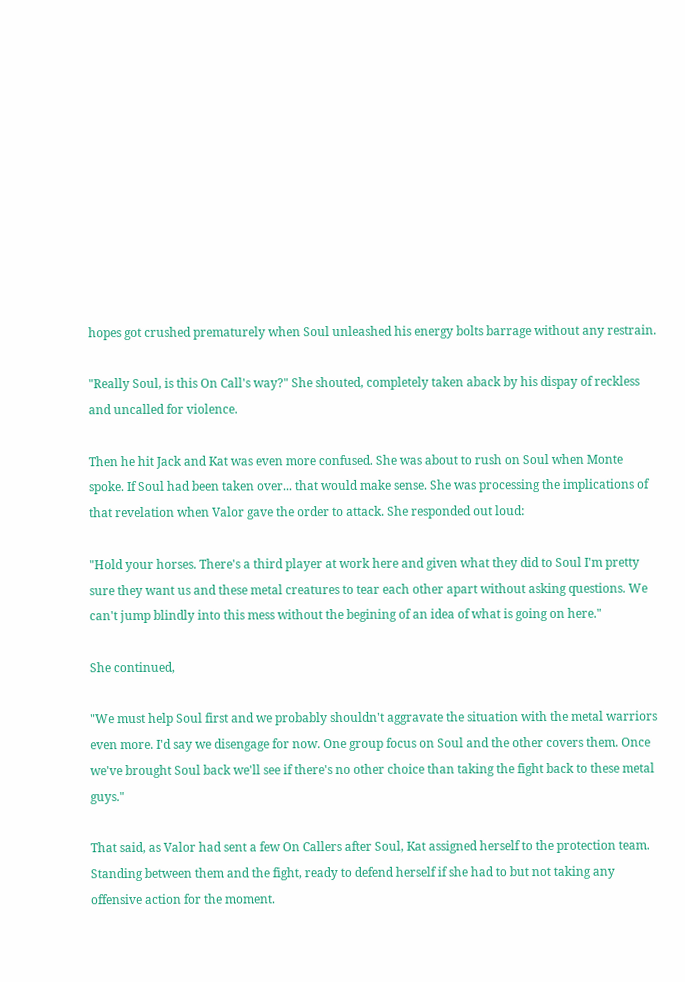hopes got crushed prematurely when Soul unleashed his energy bolts barrage without any restrain.

"Really Soul, is this On Call's way?" She shouted, completely taken aback by his dispay of reckless and uncalled for violence.

Then he hit Jack and Kat was even more confused. She was about to rush on Soul when Monte spoke. If Soul had been taken over... that would make sense. She was processing the implications of that revelation when Valor gave the order to attack. She responded out loud:

"Hold your horses. There's a third player at work here and given what they did to Soul I'm pretty sure they want us and these metal creatures to tear each other apart without asking questions. We can't jump blindly into this mess without the begining of an idea of what is going on here."

She continued,

"We must help Soul first and we probably shouldn't aggravate the situation with the metal warriors even more. I'd say we disengage for now. One group focus on Soul and the other covers them. Once we've brought Soul back we'll see if there's no other choice than taking the fight back to these metal guys."

That said, as Valor had sent a few On Callers after Soul, Kat assigned herself to the protection team. Standing between them and the fight, ready to defend herself if she had to but not taking any offensive action for the moment.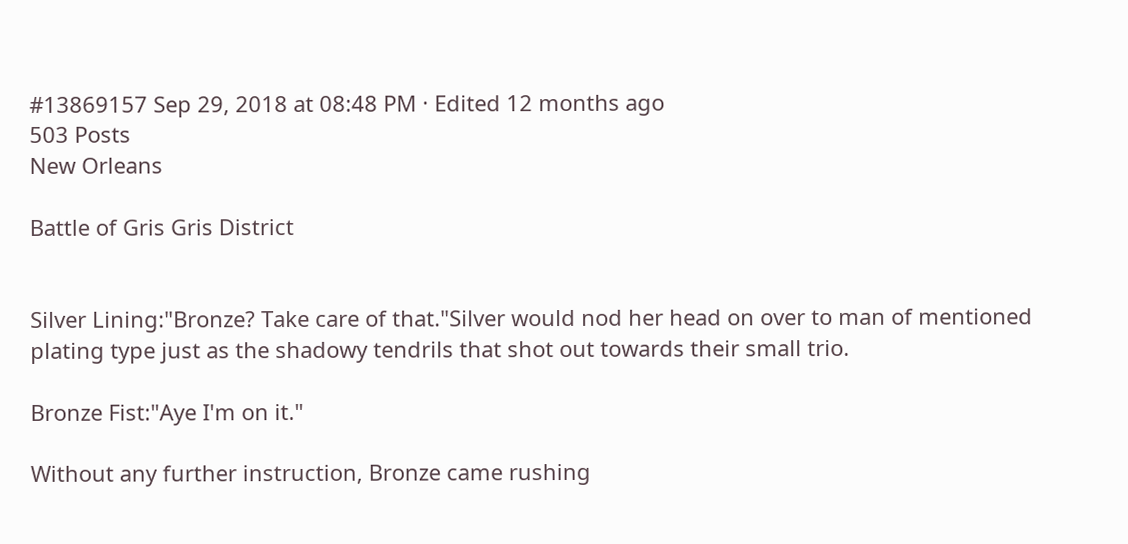#13869157 Sep 29, 2018 at 08:48 PM · Edited 12 months ago
503 Posts
New Orleans

Battle of Gris Gris District


Silver Lining:"Bronze? Take care of that."Silver would nod her head on over to man of mentioned plating type just as the shadowy tendrils that shot out towards their small trio.

Bronze Fist:"Aye I'm on it."

Without any further instruction, Bronze came rushing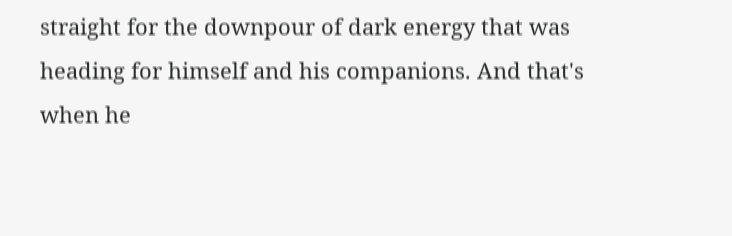straight for the downpour of dark energy that was heading for himself and his companions. And that's when he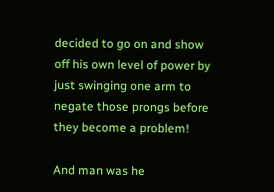decided to go on and show off his own level of power by just swinging one arm to negate those prongs before they become a problem!

And man was he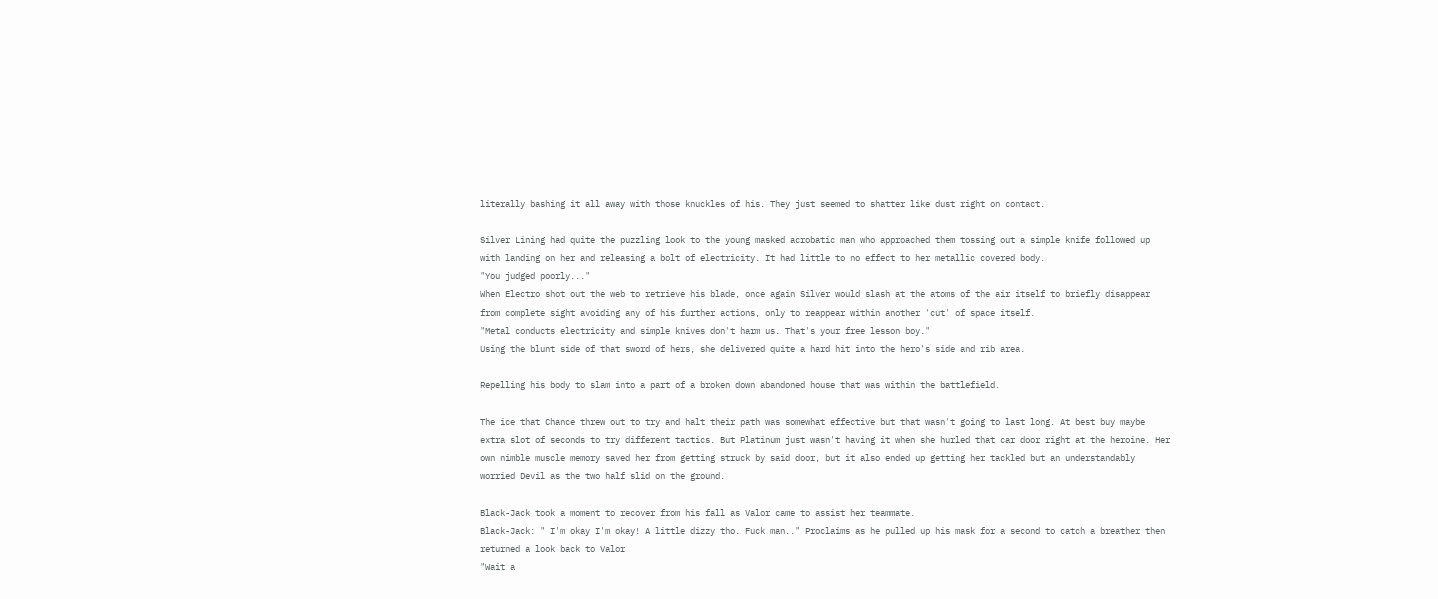literally bashing it all away with those knuckles of his. They just seemed to shatter like dust right on contact.

Silver Lining had quite the puzzling look to the young masked acrobatic man who approached them tossing out a simple knife followed up with landing on her and releasing a bolt of electricity. It had little to no effect to her metallic covered body.
"You judged poorly..."
When Electro shot out the web to retrieve his blade, once again Silver would slash at the atoms of the air itself to briefly disappear from complete sight avoiding any of his further actions, only to reappear within another 'cut' of space itself.
"Metal conducts electricity and simple knives don't harm us. That's your free lesson boy."
Using the blunt side of that sword of hers, she delivered quite a hard hit into the hero's side and rib area.

Repelling his body to slam into a part of a broken down abandoned house that was within the battlefield.

The ice that Chance threw out to try and halt their path was somewhat effective but that wasn't going to last long. At best buy maybe extra slot of seconds to try different tactics. But Platinum just wasn't having it when she hurled that car door right at the heroine. Her own nimble muscle memory saved her from getting struck by said door, but it also ended up getting her tackled but an understandably worried Devil as the two half slid on the ground.

Black-Jack took a moment to recover from his fall as Valor came to assist her teammate.
Black-Jack: " I'm okay I'm okay! A little dizzy tho. Fuck man.." Proclaims as he pulled up his mask for a second to catch a breather then returned a look back to Valor
"Wait a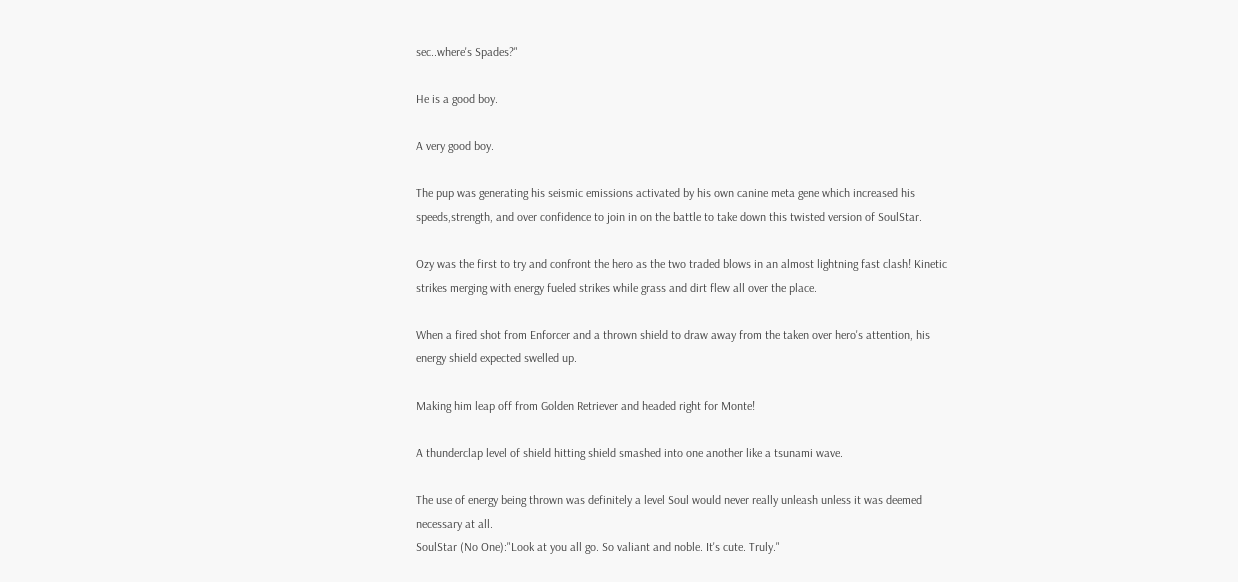sec..where's Spades?"

He is a good boy.

A very good boy.

The pup was generating his seismic emissions activated by his own canine meta gene which increased his speeds,strength, and over confidence to join in on the battle to take down this twisted version of SoulStar.

Ozy was the first to try and confront the hero as the two traded blows in an almost lightning fast clash! Kinetic strikes merging with energy fueled strikes while grass and dirt flew all over the place.

When a fired shot from Enforcer and a thrown shield to draw away from the taken over hero's attention, his energy shield expected swelled up.

Making him leap off from Golden Retriever and headed right for Monte!

A thunderclap level of shield hitting shield smashed into one another like a tsunami wave.

The use of energy being thrown was definitely a level Soul would never really unleash unless it was deemed necessary at all.
SoulStar (No One):"Look at you all go. So valiant and noble. It's cute. Truly."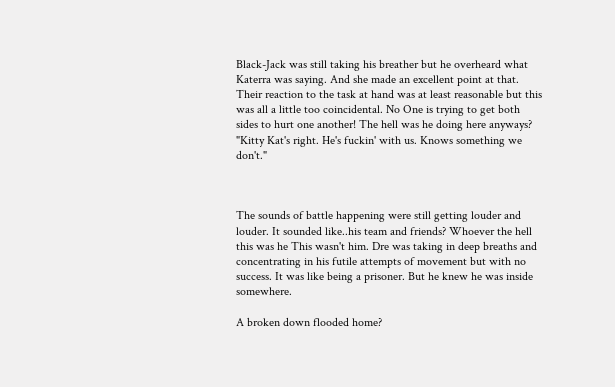Black-Jack was still taking his breather but he overheard what Katerra was saying. And she made an excellent point at that. Their reaction to the task at hand was at least reasonable but this was all a little too coincidental. No One is trying to get both sides to hurt one another! The hell was he doing here anyways?
"Kitty Kat's right. He's fuckin' with us. Knows something we don't."



The sounds of battle happening were still getting louder and louder. It sounded like..his team and friends? Whoever the hell this was he This wasn't him. Dre was taking in deep breaths and concentrating in his futile attempts of movement but with no success. It was like being a prisoner. But he knew he was inside somewhere.

A broken down flooded home?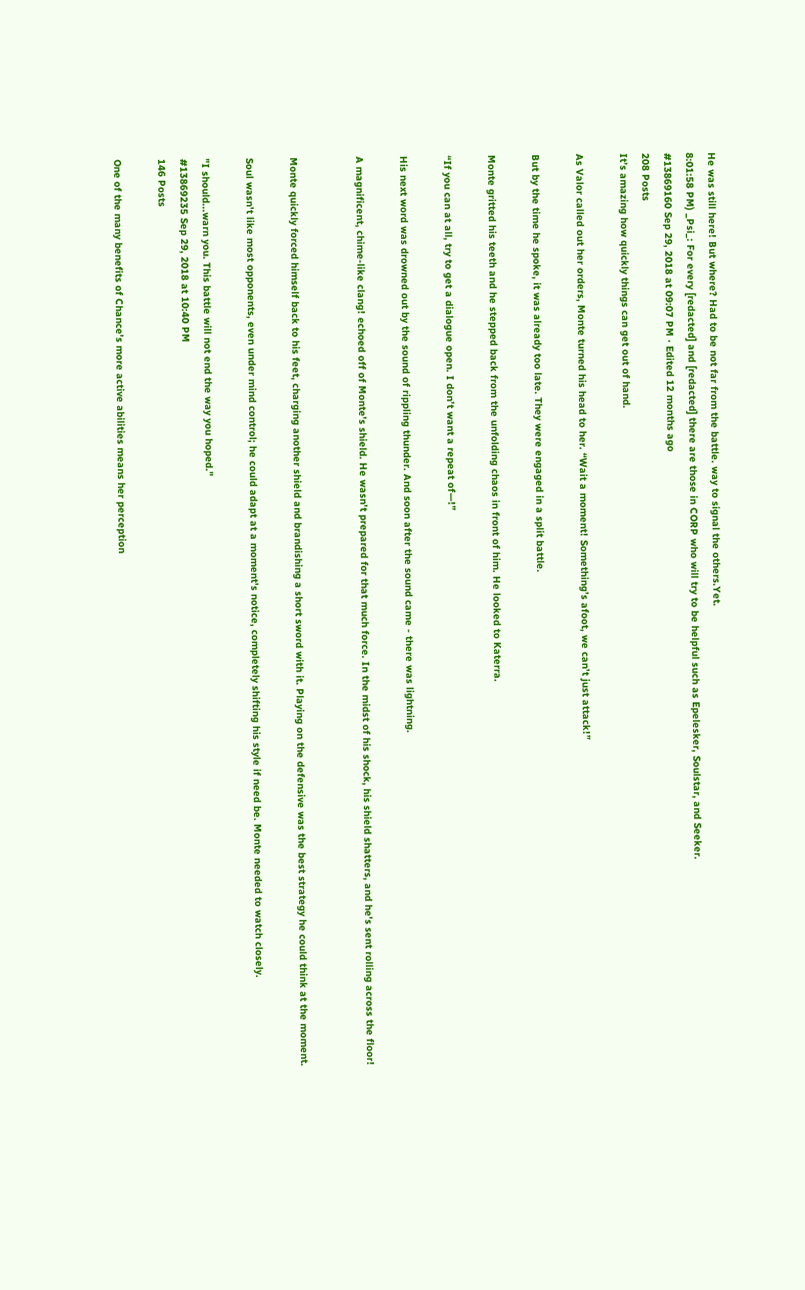He was still here! But where? Had to be not far from the battle. way to signal the others.Yet.
8:01:58 PM) _Psi_: For every [redacted] and [redacted] there are those in CORP who will try to be helpful such as Epelesker, Soulstar, and Seeker.
#13869160 Sep 29, 2018 at 09:07 PM · Edited 12 months ago
208 Posts
It’s amazing how quickly things can get out of hand.

As Valor called out her orders, Monte turned his head to her. “Wait a moment! Something’s afoot, we can’t just attack!”

But by the time he spoke, it was already too late. They were engaged in a split battle.

Monte gritted his teeth and he stepped back from the unfolding chaos in front of him. He looked to Katerra.

“If you can at all, try to get a dialogue open. I don’t want a repeat of—!”

His next word was drowned out by the sound of rippling thunder. And soon after the sound came - there was lightning.

A magnificent, chime-like clang! echoed off of Monte's shield. He wasn't prepared for that much force. In the midst of his shock, his shield shatters, and he's sent rolling across the floor!


Monte quickly forced himself back to his feet, charging another shield and brandishing a short sword with it. Playing on the defensive was the best strategy he could think at the moment.

Soul wasn't like most opponents, even under mind control; he could adapt at a moment's notice, completely shifting his style if need be. Monte needed to watch closely.

"I should...warn you. This battle will not end the way you hoped."
#13869235 Sep 29, 2018 at 10:40 PM
146 Posts

One of the many benefits of Chance's more active abilities means her perception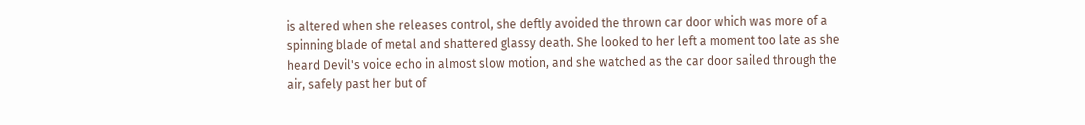is altered when she releases control, she deftly avoided the thrown car door which was more of a spinning blade of metal and shattered glassy death. She looked to her left a moment too late as she heard Devil's voice echo in almost slow motion, and she watched as the car door sailed through the air, safely past her but of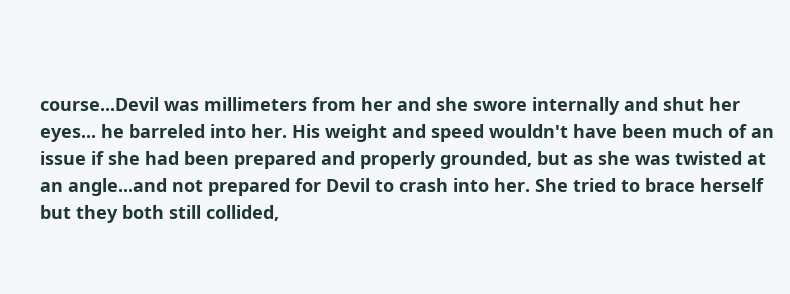course...Devil was millimeters from her and she swore internally and shut her eyes... he barreled into her. His weight and speed wouldn't have been much of an issue if she had been prepared and properly grounded, but as she was twisted at an angle...and not prepared for Devil to crash into her. She tried to brace herself but they both still collided,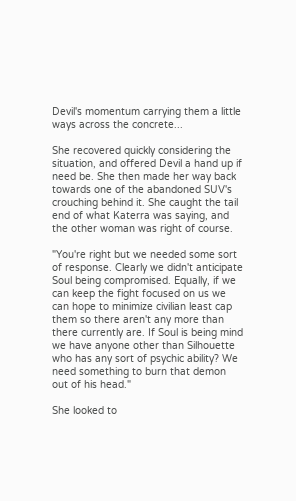Devil's momentum carrying them a little ways across the concrete...

She recovered quickly considering the situation, and offered Devil a hand up if need be. She then made her way back towards one of the abandoned SUV's crouching behind it. She caught the tail end of what Katerra was saying, and the other woman was right of course.

"You're right but we needed some sort of response. Clearly we didn't anticipate Soul being compromised. Equally, if we can keep the fight focused on us we can hope to minimize civilian least cap them so there aren't any more than there currently are. If Soul is being mind we have anyone other than Silhouette who has any sort of psychic ability? We need something to burn that demon out of his head."

She looked to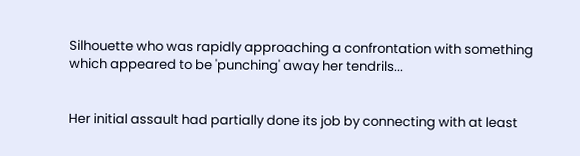Silhouette who was rapidly approaching a confrontation with something which appeared to be 'punching' away her tendrils...


Her initial assault had partially done its job by connecting with at least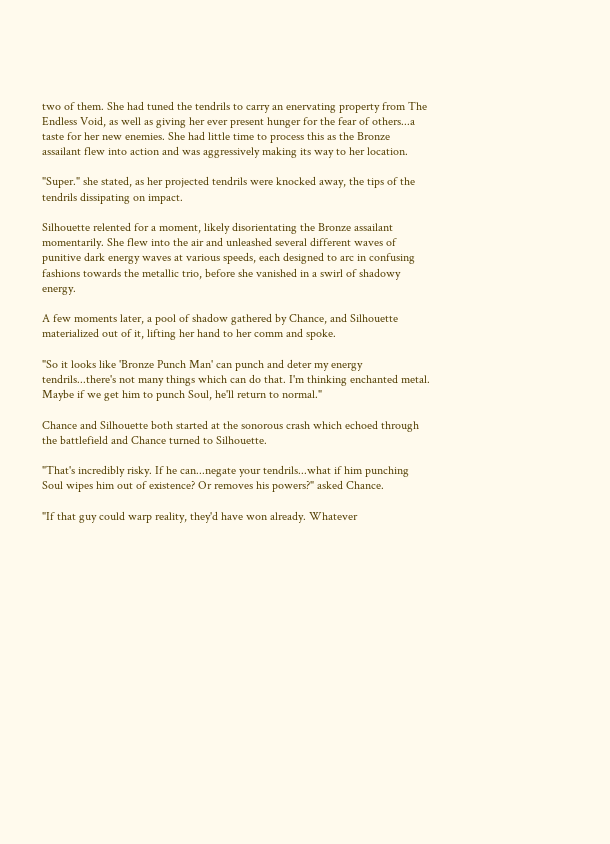two of them. She had tuned the tendrils to carry an enervating property from The Endless Void, as well as giving her ever present hunger for the fear of others...a taste for her new enemies. She had little time to process this as the Bronze assailant flew into action and was aggressively making its way to her location.

"Super." she stated, as her projected tendrils were knocked away, the tips of the tendrils dissipating on impact.

Silhouette relented for a moment, likely disorientating the Bronze assailant momentarily. She flew into the air and unleashed several different waves of punitive dark energy waves at various speeds, each designed to arc in confusing fashions towards the metallic trio, before she vanished in a swirl of shadowy energy.

A few moments later, a pool of shadow gathered by Chance, and Silhouette materialized out of it, lifting her hand to her comm and spoke.

"So it looks like 'Bronze Punch Man' can punch and deter my energy tendrils...there's not many things which can do that. I'm thinking enchanted metal. Maybe if we get him to punch Soul, he'll return to normal."

Chance and Silhouette both started at the sonorous crash which echoed through the battlefield and Chance turned to Silhouette.

"That's incredibly risky. If he can...negate your tendrils...what if him punching Soul wipes him out of existence? Or removes his powers?" asked Chance.

"If that guy could warp reality, they'd have won already. Whatever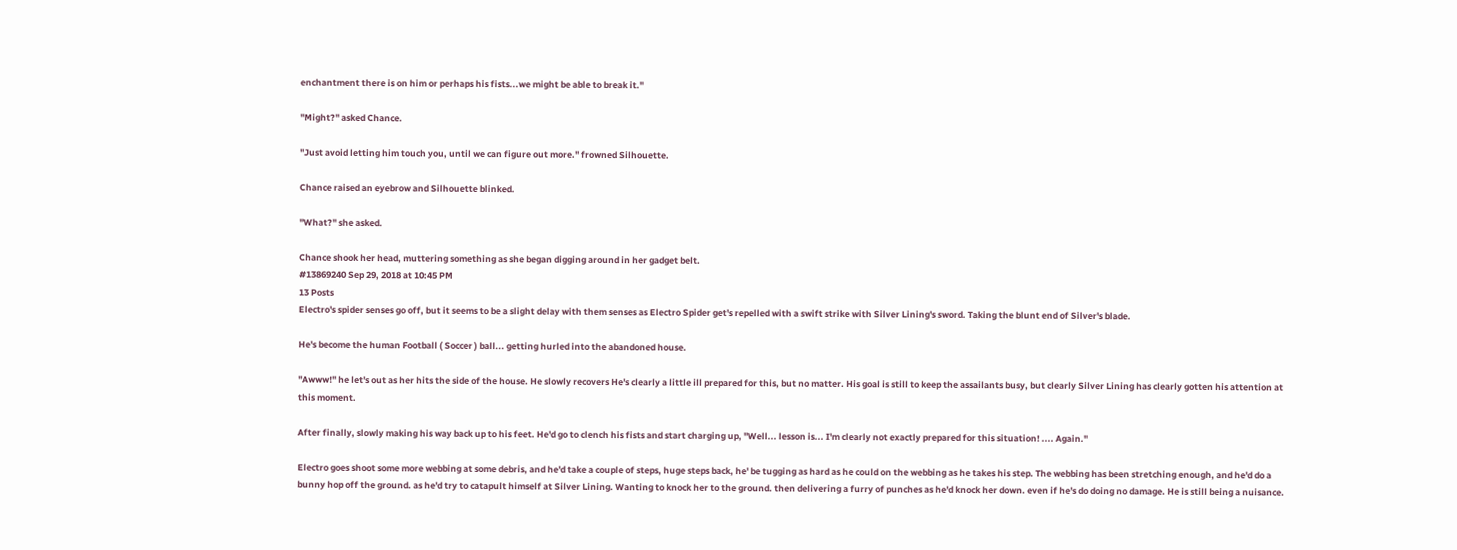enchantment there is on him or perhaps his fists...we might be able to break it."

"Might?" asked Chance.

"Just avoid letting him touch you, until we can figure out more." frowned Silhouette.

Chance raised an eyebrow and Silhouette blinked.

"What?" she asked.

Chance shook her head, muttering something as she began digging around in her gadget belt.
#13869240 Sep 29, 2018 at 10:45 PM
13 Posts
Electro's spider senses go off, but it seems to be a slight delay with them senses as Electro Spider get's repelled with a swift strike with Silver Lining's sword. Taking the blunt end of Silver's blade.

He's become the human Football ( Soccer ) ball... getting hurled into the abandoned house.

"Awww!" he let's out as her hits the side of the house. He slowly recovers He's clearly a little ill prepared for this, but no matter. His goal is still to keep the assailants busy, but clearly Silver Lining has clearly gotten his attention at this moment.

After finally, slowly making his way back up to his feet. He'd go to clench his fists and start charging up, "Well... lesson is... I'm clearly not exactly prepared for this situation! .... Again."

Electro goes shoot some more webbing at some debris, and he'd take a couple of steps, huge steps back, he' be tugging as hard as he could on the webbing as he takes his step. The webbing has been stretching enough, and he'd do a bunny hop off the ground. as he'd try to catapult himself at Silver Lining. Wanting to knock her to the ground. then delivering a furry of punches as he'd knock her down. even if he's do doing no damage. He is still being a nuisance.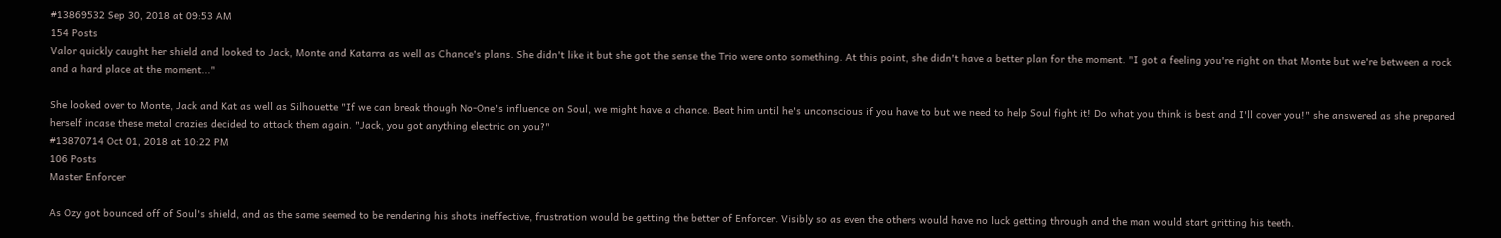#13869532 Sep 30, 2018 at 09:53 AM
154 Posts
Valor quickly caught her shield and looked to Jack, Monte and Katarra as well as Chance's plans. She didn't like it but she got the sense the Trio were onto something. At this point, she didn't have a better plan for the moment. "I got a feeling you're right on that Monte but we're between a rock and a hard place at the moment..."

She looked over to Monte, Jack and Kat as well as Silhouette "If we can break though No-One's influence on Soul, we might have a chance. Beat him until he's unconscious if you have to but we need to help Soul fight it! Do what you think is best and I'll cover you!" she answered as she prepared herself incase these metal crazies decided to attack them again. "Jack, you got anything electric on you?"
#13870714 Oct 01, 2018 at 10:22 PM
106 Posts
Master Enforcer

As Ozy got bounced off of Soul's shield, and as the same seemed to be rendering his shots ineffective, frustration would be getting the better of Enforcer. Visibly so as even the others would have no luck getting through and the man would start gritting his teeth.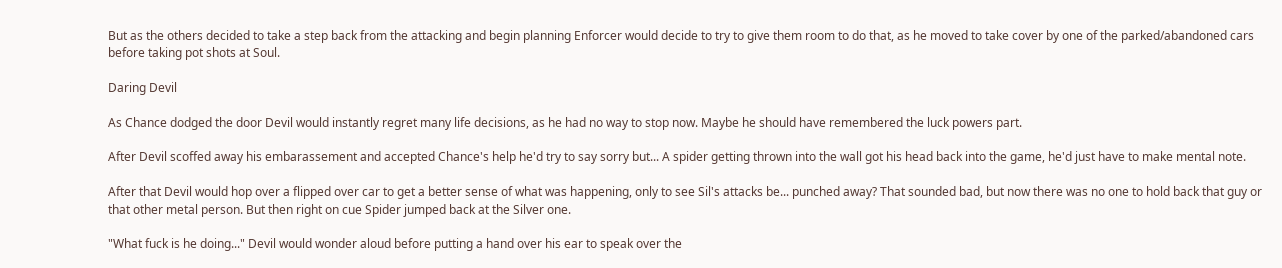But as the others decided to take a step back from the attacking and begin planning Enforcer would decide to try to give them room to do that, as he moved to take cover by one of the parked/abandoned cars before taking pot shots at Soul.

Daring Devil

As Chance dodged the door Devil would instantly regret many life decisions, as he had no way to stop now. Maybe he should have remembered the luck powers part.

After Devil scoffed away his embarassement and accepted Chance's help he'd try to say sorry but... A spider getting thrown into the wall got his head back into the game, he'd just have to make mental note.

After that Devil would hop over a flipped over car to get a better sense of what was happening, only to see Sil's attacks be... punched away? That sounded bad, but now there was no one to hold back that guy or that other metal person. But then right on cue Spider jumped back at the Silver one.

"What fuck is he doing..." Devil would wonder aloud before putting a hand over his ear to speak over the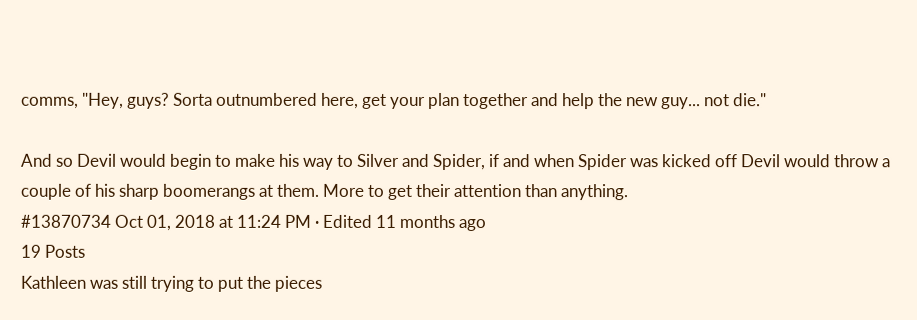comms, "Hey, guys? Sorta outnumbered here, get your plan together and help the new guy... not die."

And so Devil would begin to make his way to Silver and Spider, if and when Spider was kicked off Devil would throw a couple of his sharp boomerangs at them. More to get their attention than anything.
#13870734 Oct 01, 2018 at 11:24 PM · Edited 11 months ago
19 Posts
Kathleen was still trying to put the pieces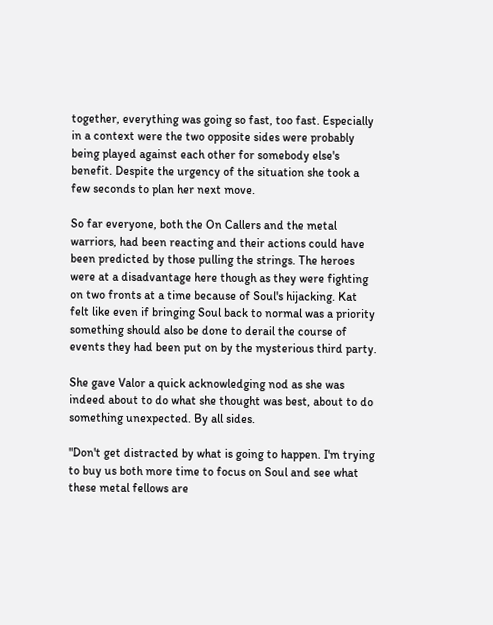together, everything was going so fast, too fast. Especially in a context were the two opposite sides were probably being played against each other for somebody else's benefit. Despite the urgency of the situation she took a few seconds to plan her next move.

So far everyone, both the On Callers and the metal warriors, had been reacting and their actions could have been predicted by those pulling the strings. The heroes were at a disadvantage here though as they were fighting on two fronts at a time because of Soul's hijacking. Kat felt like even if bringing Soul back to normal was a priority something should also be done to derail the course of events they had been put on by the mysterious third party.

She gave Valor a quick acknowledging nod as she was indeed about to do what she thought was best, about to do something unexpected. By all sides.

"Don't get distracted by what is going to happen. I'm trying to buy us both more time to focus on Soul and see what these metal fellows are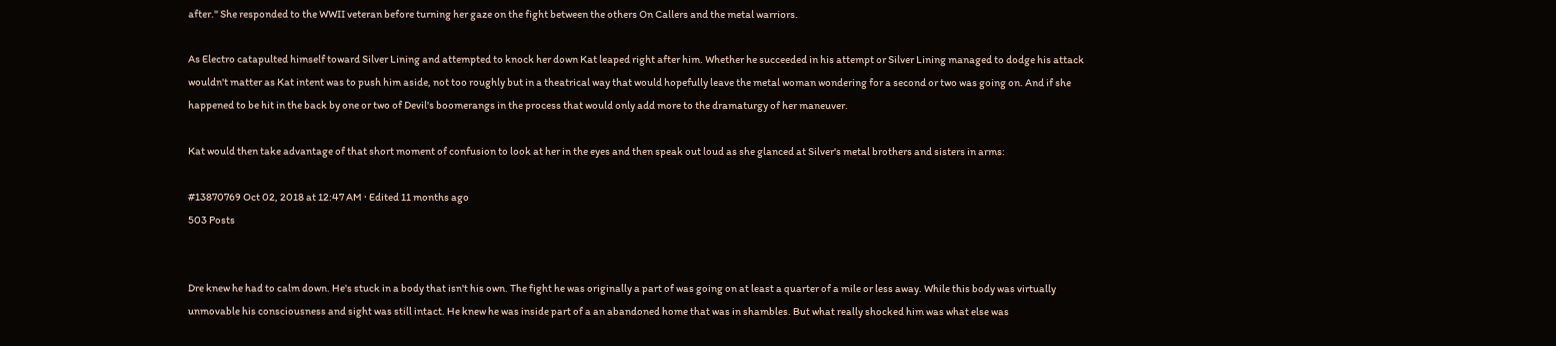after." She responded to the WWII veteran before turning her gaze on the fight between the others On Callers and the metal warriors.

As Electro catapulted himself toward Silver Lining and attempted to knock her down Kat leaped right after him. Whether he succeeded in his attempt or Silver Lining managed to dodge his attack wouldn't matter as Kat intent was to push him aside, not too roughly but in a theatrical way that would hopefully leave the metal woman wondering for a second or two was going on. And if she happened to be hit in the back by one or two of Devil's boomerangs in the process that would only add more to the dramaturgy of her maneuver.

Kat would then take advantage of that short moment of confusion to look at her in the eyes and then speak out loud as she glanced at Silver's metal brothers and sisters in arms:

#13870769 Oct 02, 2018 at 12:47 AM · Edited 11 months ago
503 Posts


Dre knew he had to calm down. He's stuck in a body that isn't his own. The fight he was originally a part of was going on at least a quarter of a mile or less away. While this body was virtually unmovable his consciousness and sight was still intact. He knew he was inside part of a an abandoned home that was in shambles. But what really shocked him was what else was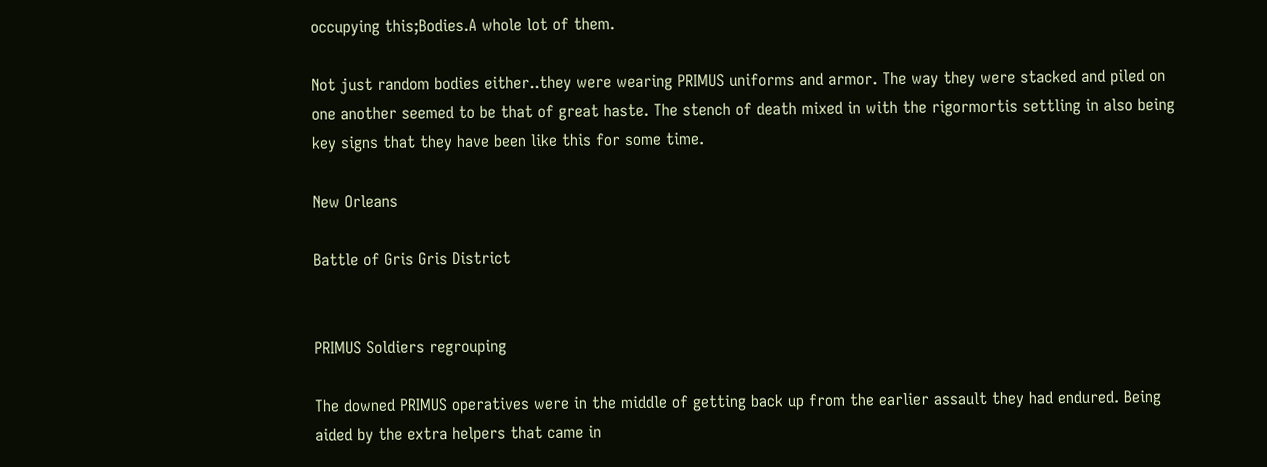occupying this;Bodies.A whole lot of them.

Not just random bodies either..they were wearing PRIMUS uniforms and armor. The way they were stacked and piled on one another seemed to be that of great haste. The stench of death mixed in with the rigormortis settling in also being key signs that they have been like this for some time.

New Orleans

Battle of Gris Gris District


PRIMUS Soldiers regrouping

The downed PRIMUS operatives were in the middle of getting back up from the earlier assault they had endured. Being aided by the extra helpers that came in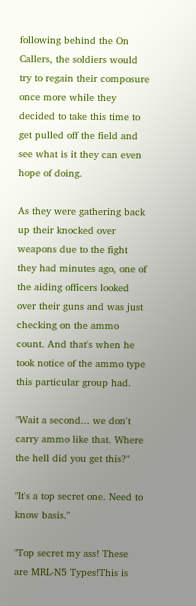following behind the On Callers, the soldiers would try to regain their composure once more while they decided to take this time to get pulled off the field and see what is it they can even hope of doing.

As they were gathering back up their knocked over weapons due to the fight they had minutes ago, one of the aiding officers looked over their guns and was just checking on the ammo count. And that's when he took notice of the ammo type this particular group had.

"Wait a second... we don't carry ammo like that. Where the hell did you get this?"

"It's a top secret one. Need to know basis."

"Top secret my ass! These are MRL-N5 Types!This is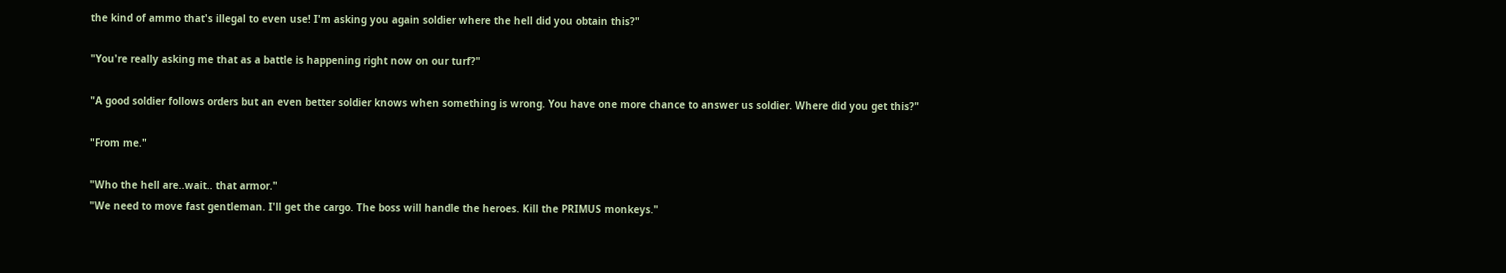the kind of ammo that's illegal to even use! I'm asking you again soldier where the hell did you obtain this?"

"You're really asking me that as a battle is happening right now on our turf?"

"A good soldier follows orders but an even better soldier knows when something is wrong. You have one more chance to answer us soldier. Where did you get this?"

"From me."

"Who the hell are..wait.. that armor."
"We need to move fast gentleman. I'll get the cargo. The boss will handle the heroes. Kill the PRIMUS monkeys."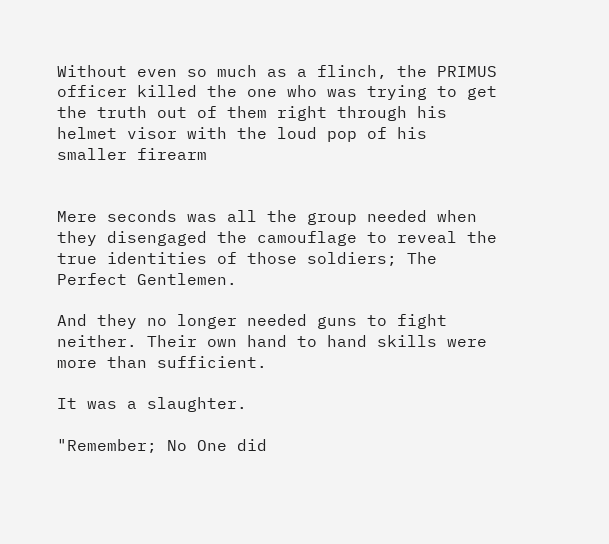Without even so much as a flinch, the PRIMUS officer killed the one who was trying to get the truth out of them right through his helmet visor with the loud pop of his smaller firearm


Mere seconds was all the group needed when they disengaged the camouflage to reveal the true identities of those soldiers; The Perfect Gentlemen.

And they no longer needed guns to fight neither. Their own hand to hand skills were more than sufficient.

It was a slaughter.

"Remember; No One did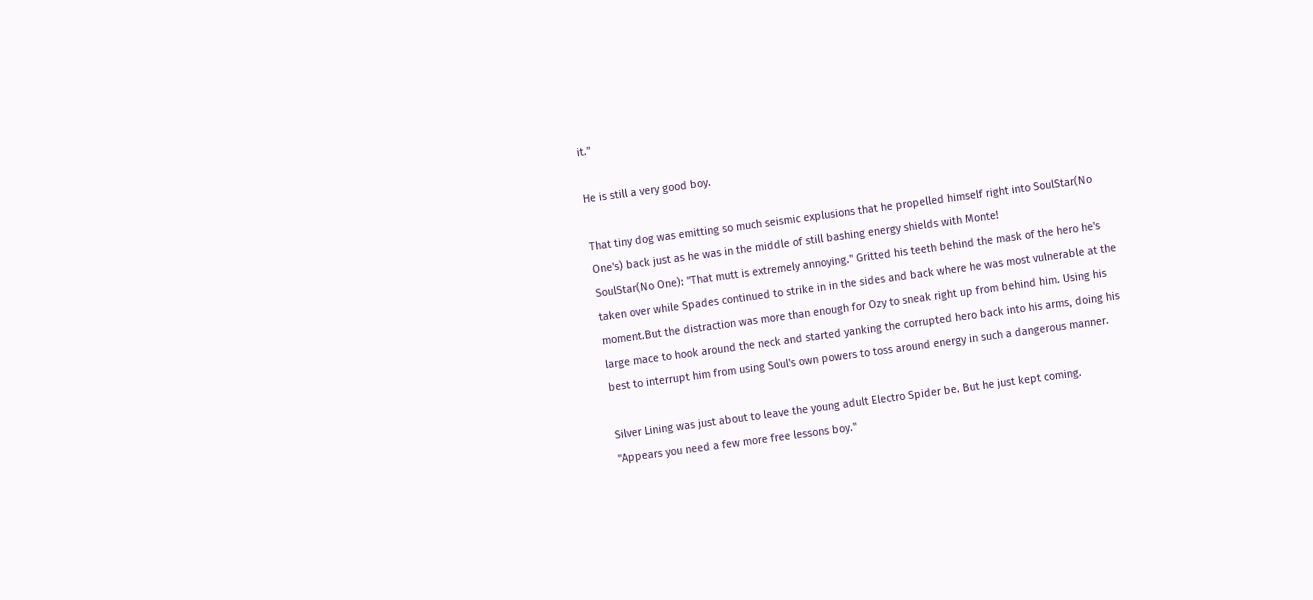it."

He is still a very good boy.

That tiny dog was emitting so much seismic explusions that he propelled himself right into SoulStar(No One's) back just as he was in the middle of still bashing energy shields with Monte!
SoulStar(No One): "That mutt is extremely annoying." Gritted his teeth behind the mask of the hero he's taken over while Spades continued to strike in in the sides and back where he was most vulnerable at the moment.But the distraction was more than enough for Ozy to sneak right up from behind him. Using his large mace to hook around the neck and started yanking the corrupted hero back into his arms, doing his best to interrupt him from using Soul's own powers to toss around energy in such a dangerous manner.

Silver Lining was just about to leave the young adult Electro Spider be. But he just kept coming.
"Appears you need a few more free lessons boy."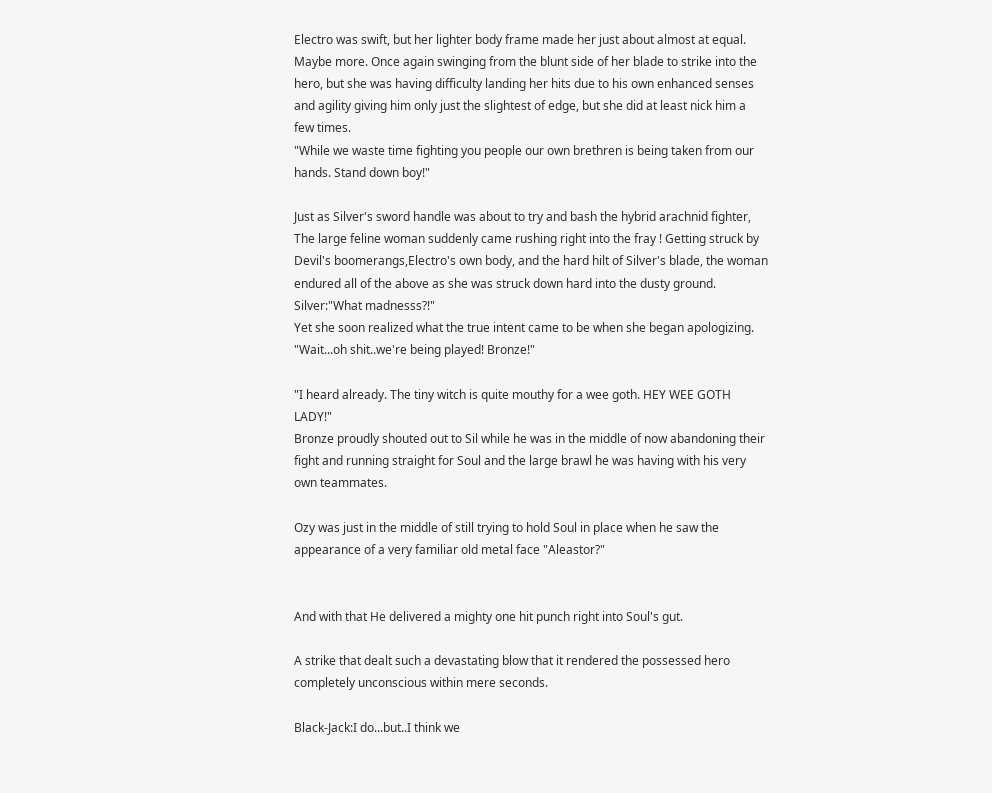Electro was swift, but her lighter body frame made her just about almost at equal. Maybe more. Once again swinging from the blunt side of her blade to strike into the hero, but she was having difficulty landing her hits due to his own enhanced senses and agility giving him only just the slightest of edge, but she did at least nick him a few times.
"While we waste time fighting you people our own brethren is being taken from our hands. Stand down boy!"

Just as Silver's sword handle was about to try and bash the hybrid arachnid fighter, The large feline woman suddenly came rushing right into the fray ! Getting struck by Devil's boomerangs,Electro's own body, and the hard hilt of Silver's blade, the woman endured all of the above as she was struck down hard into the dusty ground.
Silver:"What madnesss?!"
Yet she soon realized what the true intent came to be when she began apologizing.
"Wait...oh shit..we're being played! Bronze!"

"I heard already. The tiny witch is quite mouthy for a wee goth. HEY WEE GOTH LADY!"
Bronze proudly shouted out to Sil while he was in the middle of now abandoning their fight and running straight for Soul and the large brawl he was having with his very own teammates.

Ozy was just in the middle of still trying to hold Soul in place when he saw the appearance of a very familiar old metal face "Aleastor?"


And with that He delivered a mighty one hit punch right into Soul's gut.

A strike that dealt such a devastating blow that it rendered the possessed hero completely unconscious within mere seconds.

Black-Jack:I do...but..I think we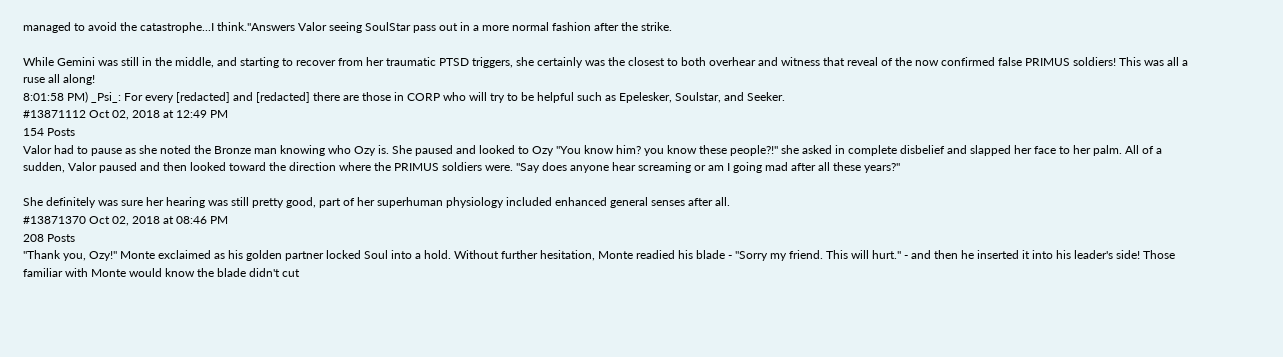managed to avoid the catastrophe...I think."Answers Valor seeing SoulStar pass out in a more normal fashion after the strike.

While Gemini was still in the middle, and starting to recover from her traumatic PTSD triggers, she certainly was the closest to both overhear and witness that reveal of the now confirmed false PRIMUS soldiers! This was all a ruse all along!
8:01:58 PM) _Psi_: For every [redacted] and [redacted] there are those in CORP who will try to be helpful such as Epelesker, Soulstar, and Seeker.
#13871112 Oct 02, 2018 at 12:49 PM
154 Posts
Valor had to pause as she noted the Bronze man knowing who Ozy is. She paused and looked to Ozy "You know him? you know these people?!" she asked in complete disbelief and slapped her face to her palm. All of a sudden, Valor paused and then looked toward the direction where the PRIMUS soldiers were. "Say does anyone hear screaming or am I going mad after all these years?"

She definitely was sure her hearing was still pretty good, part of her superhuman physiology included enhanced general senses after all.
#13871370 Oct 02, 2018 at 08:46 PM
208 Posts
"Thank you, Ozy!" Monte exclaimed as his golden partner locked Soul into a hold. Without further hesitation, Monte readied his blade - "Sorry my friend. This will hurt." - and then he inserted it into his leader's side! Those familiar with Monte would know the blade didn't cut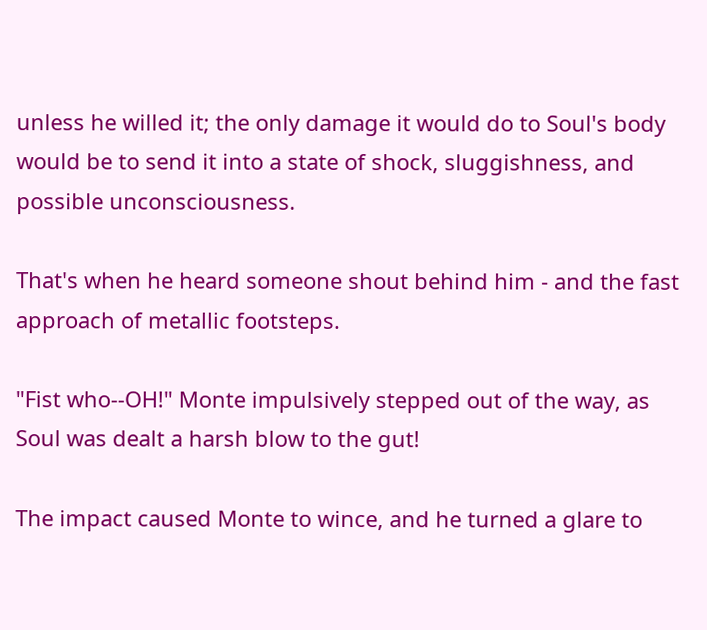unless he willed it; the only damage it would do to Soul's body would be to send it into a state of shock, sluggishness, and possible unconsciousness.

That's when he heard someone shout behind him - and the fast approach of metallic footsteps.

"Fist who--OH!" Monte impulsively stepped out of the way, as Soul was dealt a harsh blow to the gut!

The impact caused Monte to wince, and he turned a glare to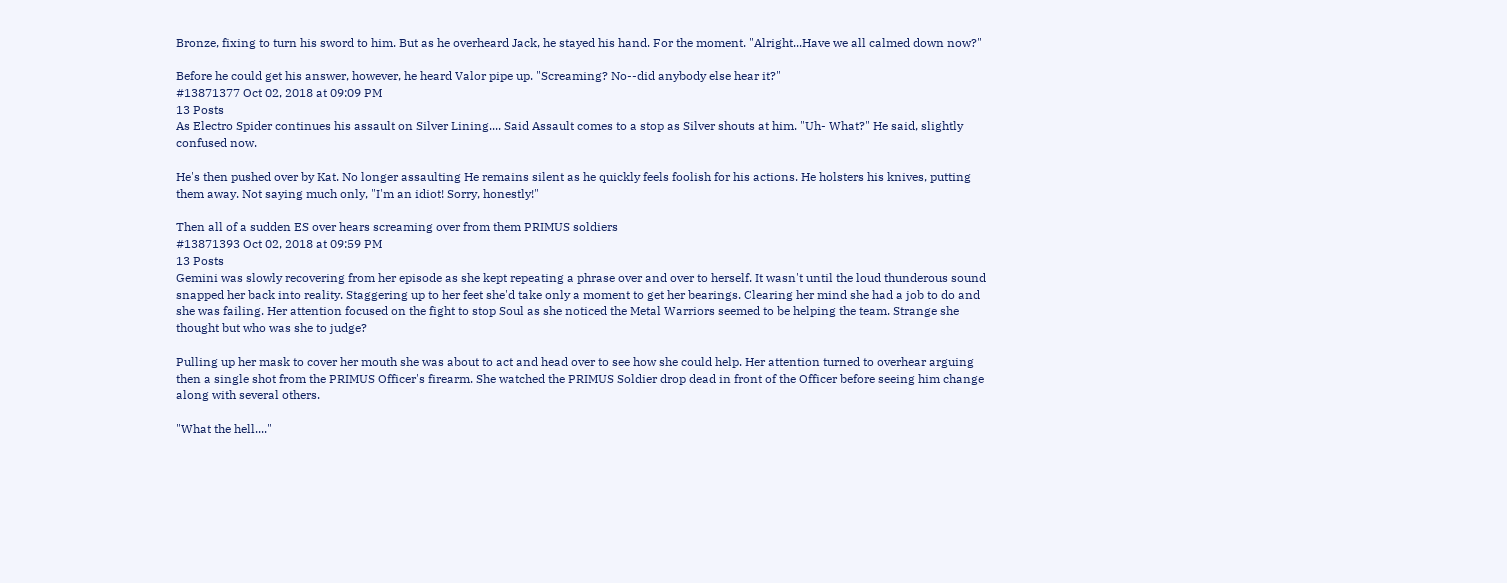Bronze, fixing to turn his sword to him. But as he overheard Jack, he stayed his hand. For the moment. "Alright...Have we all calmed down now?"

Before he could get his answer, however, he heard Valor pipe up. "Screaming? No--did anybody else hear it?"
#13871377 Oct 02, 2018 at 09:09 PM
13 Posts
As Electro Spider continues his assault on Silver Lining.... Said Assault comes to a stop as Silver shouts at him. "Uh- What?" He said, slightly confused now.

He's then pushed over by Kat. No longer assaulting He remains silent as he quickly feels foolish for his actions. He holsters his knives, putting them away. Not saying much only, "I'm an idiot! Sorry, honestly!"

Then all of a sudden ES over hears screaming over from them PRIMUS soldiers
#13871393 Oct 02, 2018 at 09:59 PM
13 Posts
Gemini was slowly recovering from her episode as she kept repeating a phrase over and over to herself. It wasn't until the loud thunderous sound snapped her back into reality. Staggering up to her feet she'd take only a moment to get her bearings. Clearing her mind she had a job to do and she was failing. Her attention focused on the fight to stop Soul as she noticed the Metal Warriors seemed to be helping the team. Strange she thought but who was she to judge?

Pulling up her mask to cover her mouth she was about to act and head over to see how she could help. Her attention turned to overhear arguing then a single shot from the PRIMUS Officer's firearm. She watched the PRIMUS Soldier drop dead in front of the Officer before seeing him change along with several others.

"What the hell...."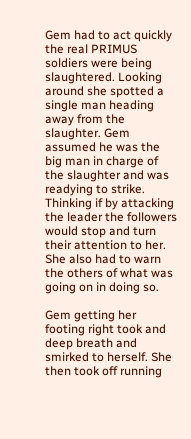Gem had to act quickly the real PRIMUS soldiers were being slaughtered. Looking around she spotted a single man heading away from the slaughter. Gem assumed he was the big man in charge of the slaughter and was readying to strike. Thinking if by attacking the leader the followers would stop and turn their attention to her. She also had to warn the others of what was going on in doing so.

Gem getting her footing right took and deep breath and smirked to herself. She then took off running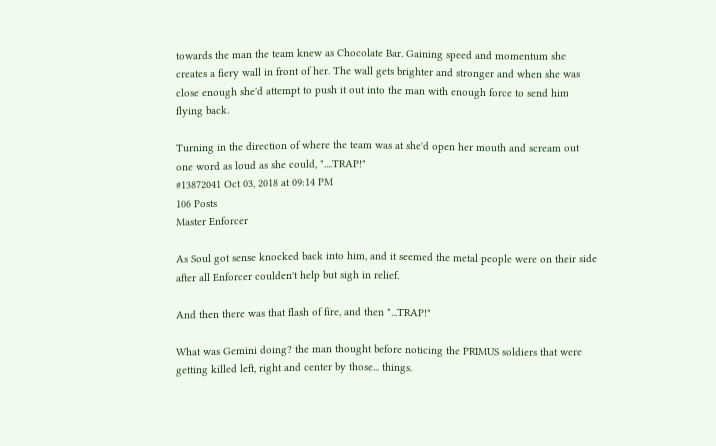towards the man the team knew as Chocolate Bar. Gaining speed and momentum she creates a fiery wall in front of her. The wall gets brighter and stronger and when she was close enough she'd attempt to push it out into the man with enough force to send him flying back.

Turning in the direction of where the team was at she'd open her mouth and scream out one word as loud as she could, "....TRAP!"
#13872041 Oct 03, 2018 at 09:14 PM
106 Posts
Master Enforcer

As Soul got sense knocked back into him, and it seemed the metal people were on their side after all Enforcer coulden't help but sigh in relief.

And then there was that flash of fire, and then "...TRAP!"

What was Gemini doing? the man thought before noticing the PRIMUS soldiers that were getting killed left, right and center by those... things.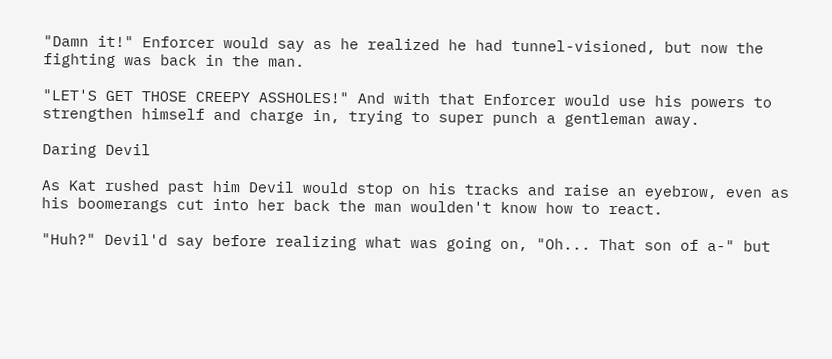"Damn it!" Enforcer would say as he realized he had tunnel-visioned, but now the fighting was back in the man.

"LET'S GET THOSE CREEPY ASSHOLES!" And with that Enforcer would use his powers to strengthen himself and charge in, trying to super punch a gentleman away.

Daring Devil

As Kat rushed past him Devil would stop on his tracks and raise an eyebrow, even as his boomerangs cut into her back the man woulden't know how to react.

"Huh?" Devil'd say before realizing what was going on, "Oh... That son of a-" but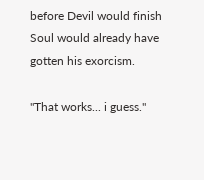before Devil would finish Soul would already have gotten his exorcism.

"That works... i guess."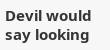Devil would say looking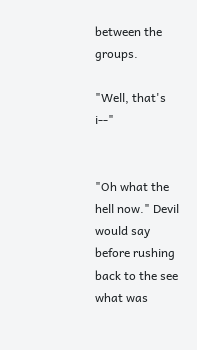between the groups.

"Well, that's i--"


"Oh what the hell now." Devil would say before rushing back to the see what was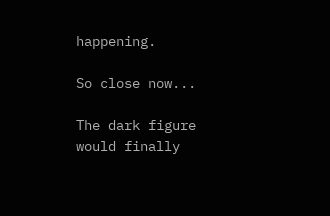happening.

So close now...

The dark figure would finally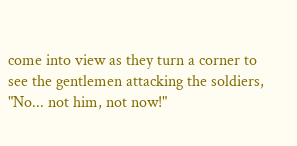come into view as they turn a corner to see the gentlemen attacking the soldiers, "No... not him, not now!"